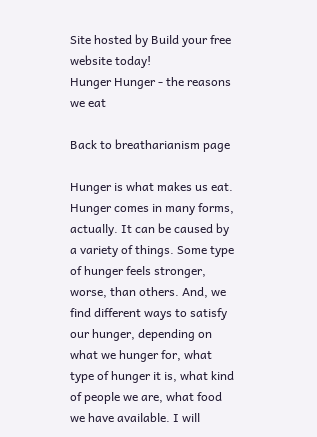Site hosted by Build your free website today!
Hunger Hunger - the reasons we eat

Back to breatharianism page

Hunger is what makes us eat. Hunger comes in many forms, actually. It can be caused by a variety of things. Some type of hunger feels stronger, worse, than others. And, we find different ways to satisfy our hunger, depending on what we hunger for, what type of hunger it is, what kind of people we are, what food we have available. I will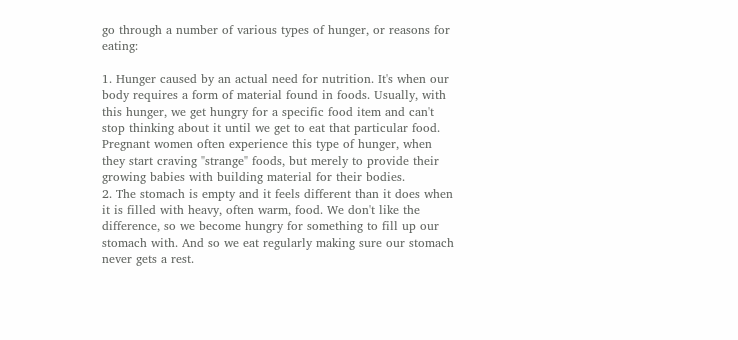go through a number of various types of hunger, or reasons for eating:

1. Hunger caused by an actual need for nutrition. It's when our body requires a form of material found in foods. Usually, with this hunger, we get hungry for a specific food item and can't stop thinking about it until we get to eat that particular food. Pregnant women often experience this type of hunger, when they start craving "strange" foods, but merely to provide their growing babies with building material for their bodies.
2. The stomach is empty and it feels different than it does when it is filled with heavy, often warm, food. We don't like the difference, so we become hungry for something to fill up our stomach with. And so we eat regularly making sure our stomach never gets a rest.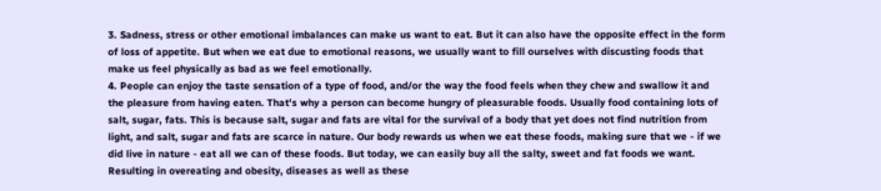3. Sadness, stress or other emotional imbalances can make us want to eat. But it can also have the opposite effect in the form of loss of appetite. But when we eat due to emotional reasons, we usually want to fill ourselves with discusting foods that make us feel physically as bad as we feel emotionally.
4. People can enjoy the taste sensation of a type of food, and/or the way the food feels when they chew and swallow it and the pleasure from having eaten. That's why a person can become hungry of pleasurable foods. Usually food containing lots of salt, sugar, fats. This is because salt, sugar and fats are vital for the survival of a body that yet does not find nutrition from light, and salt, sugar and fats are scarce in nature. Our body rewards us when we eat these foods, making sure that we - if we did live in nature - eat all we can of these foods. But today, we can easily buy all the salty, sweet and fat foods we want. Resulting in overeating and obesity, diseases as well as these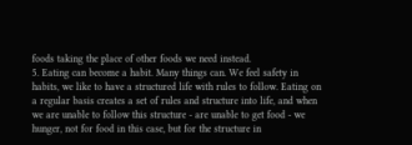foods taking the place of other foods we need instead.
5. Eating can become a habit. Many things can. We feel safety in habits, we like to have a structured life with rules to follow. Eating on a regular basis creates a set of rules and structure into life, and when we are unable to follow this structure - are unable to get food - we hunger, not for food in this case, but for the structure in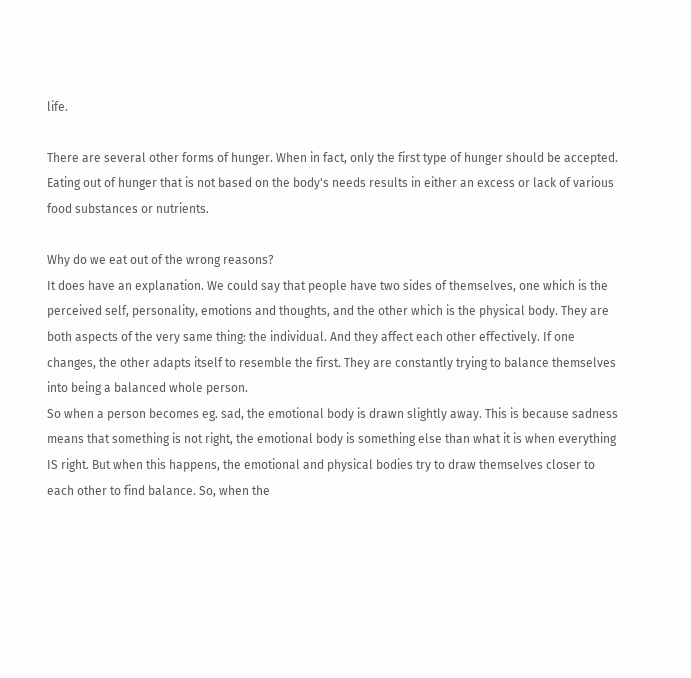life.

There are several other forms of hunger. When in fact, only the first type of hunger should be accepted. Eating out of hunger that is not based on the body's needs results in either an excess or lack of various food substances or nutrients.

Why do we eat out of the wrong reasons?
It does have an explanation. We could say that people have two sides of themselves, one which is the perceived self, personality, emotions and thoughts, and the other which is the physical body. They are both aspects of the very same thing: the individual. And they affect each other effectively. If one changes, the other adapts itself to resemble the first. They are constantly trying to balance themselves into being a balanced whole person.
So when a person becomes eg. sad, the emotional body is drawn slightly away. This is because sadness means that something is not right, the emotional body is something else than what it is when everything IS right. But when this happens, the emotional and physical bodies try to draw themselves closer to each other to find balance. So, when the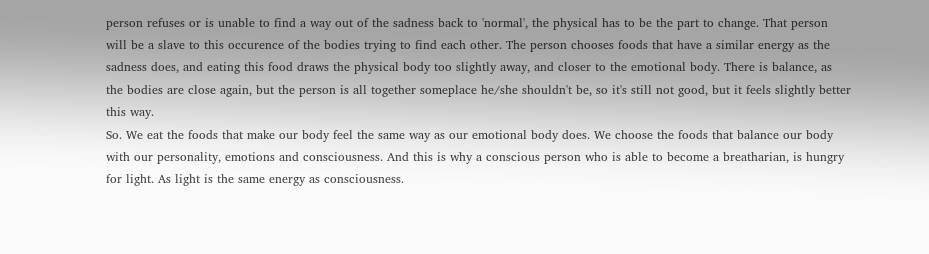person refuses or is unable to find a way out of the sadness back to 'normal', the physical has to be the part to change. That person will be a slave to this occurence of the bodies trying to find each other. The person chooses foods that have a similar energy as the sadness does, and eating this food draws the physical body too slightly away, and closer to the emotional body. There is balance, as the bodies are close again, but the person is all together someplace he/she shouldn't be, so it's still not good, but it feels slightly better this way.
So. We eat the foods that make our body feel the same way as our emotional body does. We choose the foods that balance our body with our personality, emotions and consciousness. And this is why a conscious person who is able to become a breatharian, is hungry for light. As light is the same energy as consciousness.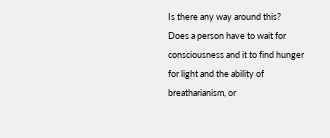Is there any way around this?
Does a person have to wait for consciousness and it to find hunger for light and the ability of breatharianism, or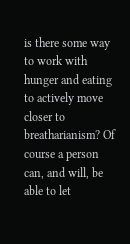is there some way to work with hunger and eating to actively move closer to breatharianism? Of course a person can, and will, be able to let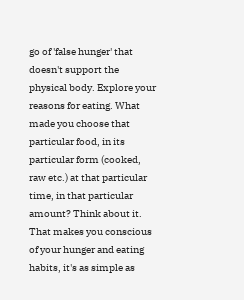go of 'false hunger' that doesn't support the physical body. Explore your reasons for eating. What made you choose that particular food, in its particular form (cooked, raw etc.) at that particular time, in that particular amount? Think about it. That makes you conscious of your hunger and eating habits, it's as simple as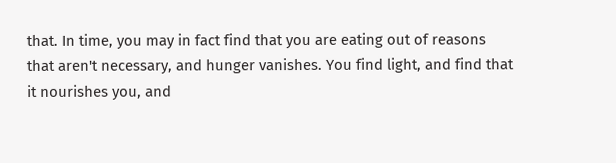that. In time, you may in fact find that you are eating out of reasons that aren't necessary, and hunger vanishes. You find light, and find that it nourishes you, and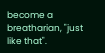become a breatharian, "just like that".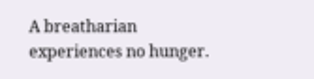A breatharian experiences no hunger.